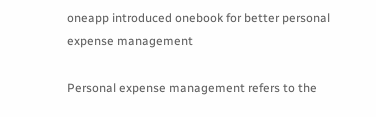oneapp introduced onebook for better personal expense management

Personal expense management refers to the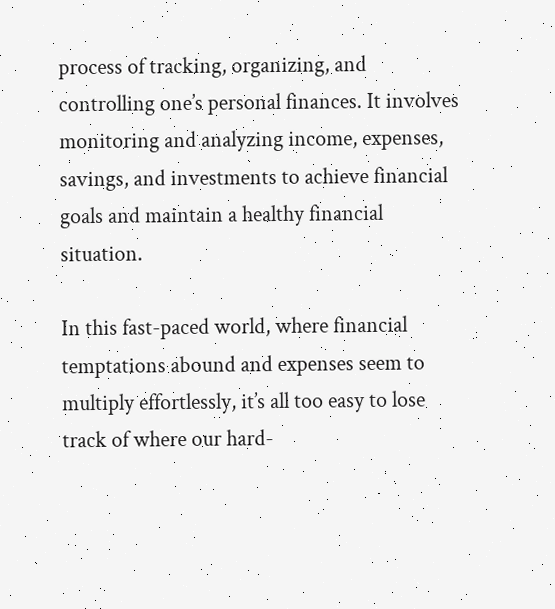process of tracking, organizing, and controlling one’s personal finances. It involves monitoring and analyzing income, expenses, savings, and investments to achieve financial goals and maintain a healthy financial situation.

In this fast-paced world, where financial temptations abound and expenses seem to multiply effortlessly, it’s all too easy to lose track of where our hard-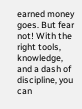earned money goes. But fear not! With the right tools, knowledge, and a dash of discipline, you can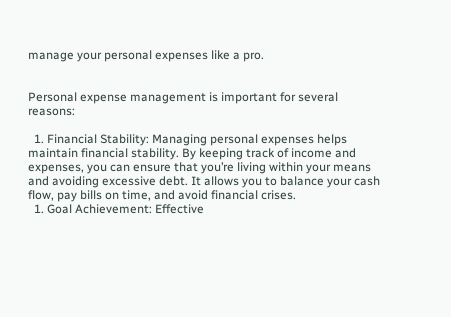manage your personal expenses like a pro.


Personal expense management is important for several reasons:

  1. Financial Stability: Managing personal expenses helps maintain financial stability. By keeping track of income and expenses, you can ensure that you’re living within your means and avoiding excessive debt. It allows you to balance your cash flow, pay bills on time, and avoid financial crises.
  1. Goal Achievement: Effective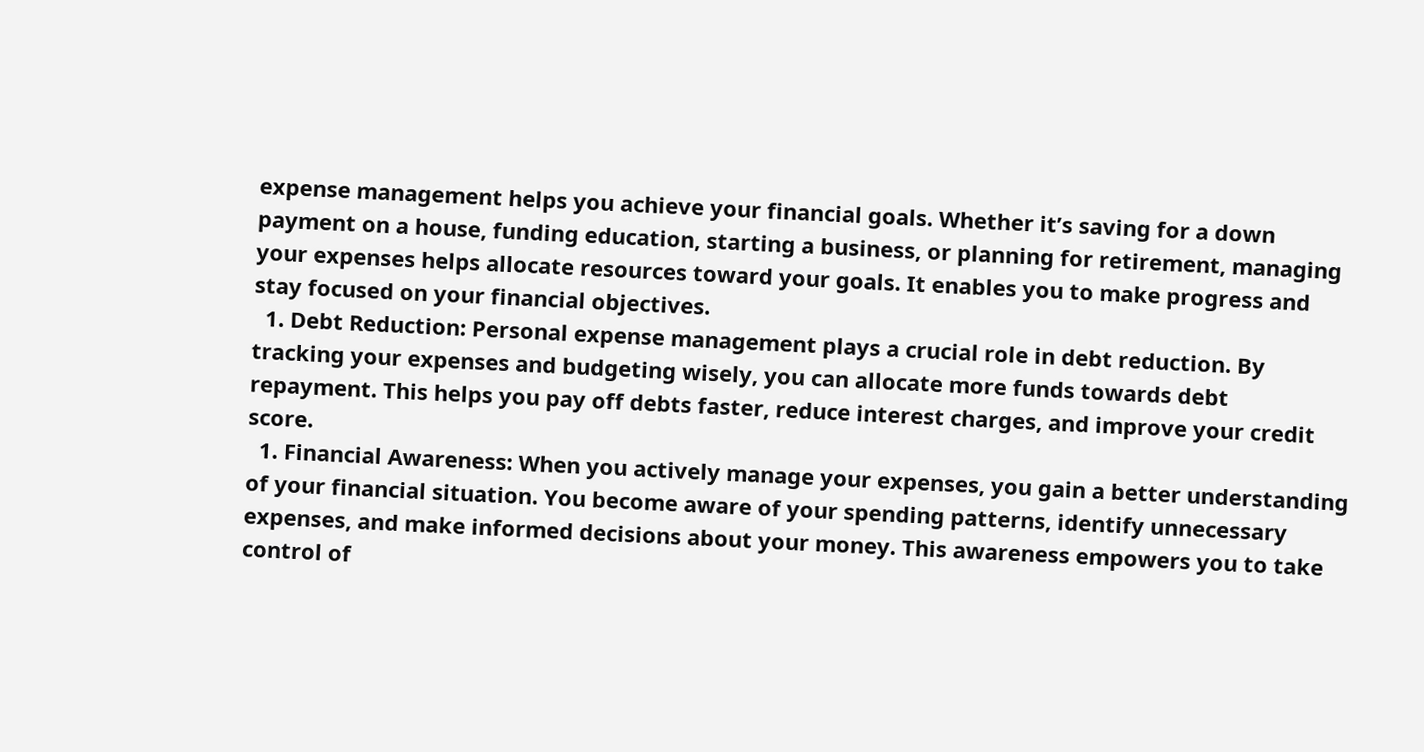expense management helps you achieve your financial goals. Whether it’s saving for a down payment on a house, funding education, starting a business, or planning for retirement, managing your expenses helps allocate resources toward your goals. It enables you to make progress and stay focused on your financial objectives.
  1. Debt Reduction: Personal expense management plays a crucial role in debt reduction. By tracking your expenses and budgeting wisely, you can allocate more funds towards debt repayment. This helps you pay off debts faster, reduce interest charges, and improve your credit score.
  1. Financial Awareness: When you actively manage your expenses, you gain a better understanding of your financial situation. You become aware of your spending patterns, identify unnecessary expenses, and make informed decisions about your money. This awareness empowers you to take control of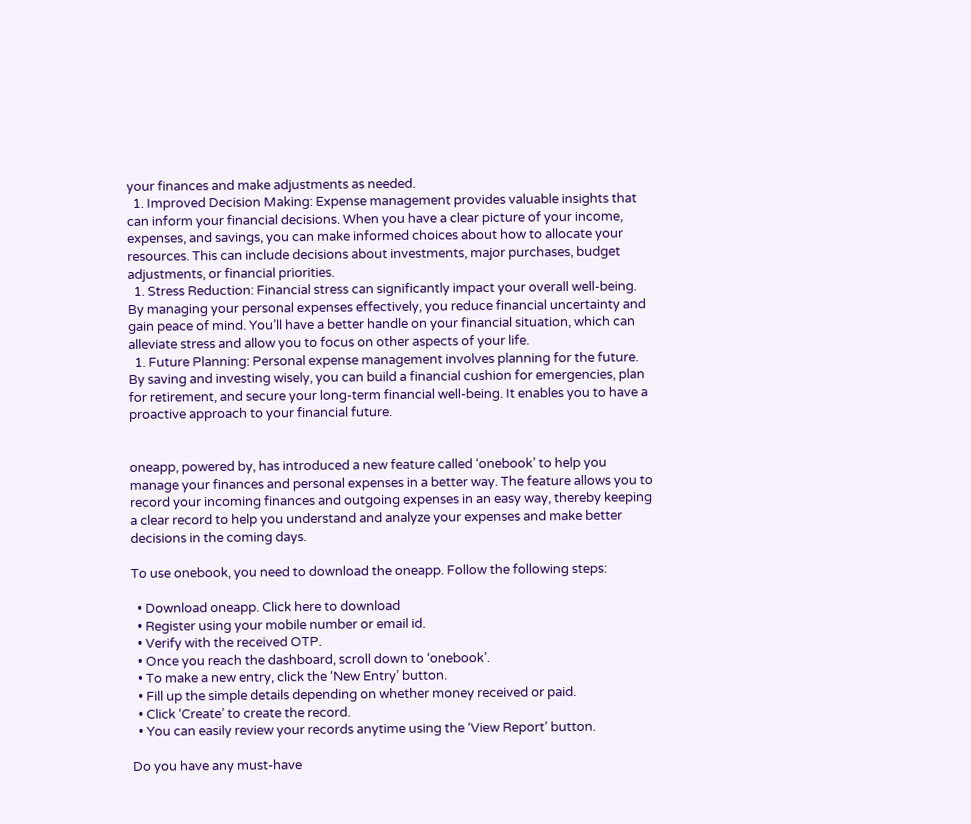your finances and make adjustments as needed.
  1. Improved Decision Making: Expense management provides valuable insights that can inform your financial decisions. When you have a clear picture of your income, expenses, and savings, you can make informed choices about how to allocate your resources. This can include decisions about investments, major purchases, budget adjustments, or financial priorities.
  1. Stress Reduction: Financial stress can significantly impact your overall well-being. By managing your personal expenses effectively, you reduce financial uncertainty and gain peace of mind. You’ll have a better handle on your financial situation, which can alleviate stress and allow you to focus on other aspects of your life.
  1. Future Planning: Personal expense management involves planning for the future. By saving and investing wisely, you can build a financial cushion for emergencies, plan for retirement, and secure your long-term financial well-being. It enables you to have a proactive approach to your financial future.


oneapp, powered by, has introduced a new feature called ‘onebook’ to help you manage your finances and personal expenses in a better way. The feature allows you to record your incoming finances and outgoing expenses in an easy way, thereby keeping a clear record to help you understand and analyze your expenses and make better decisions in the coming days.

To use onebook, you need to download the oneapp. Follow the following steps:

  • Download oneapp. Click here to download
  • Register using your mobile number or email id.
  • Verify with the received OTP.
  • Once you reach the dashboard, scroll down to ‘onebook’.
  • To make a new entry, click the ‘New Entry’ button.
  • Fill up the simple details depending on whether money received or paid.
  • Click ‘Create’ to create the record.
  • You can easily review your records anytime using the ‘View Report’ button.

Do you have any must-have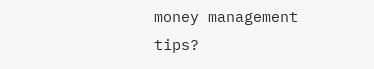money management tips?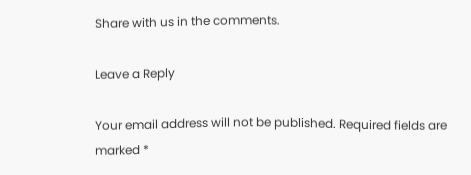Share with us in the comments.

Leave a Reply

Your email address will not be published. Required fields are marked *